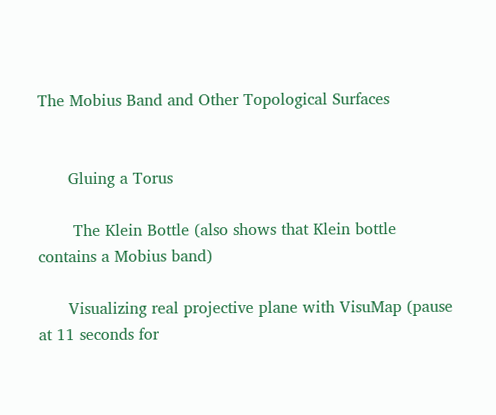The Mobius Band and Other Topological Surfaces


      Gluing a Torus

       The Klein Bottle (also shows that Klein bottle contains a Mobius band)

      Visualizing real projective plane with VisuMap (pause at 11 seconds for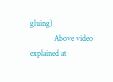gluing)
            Above video explained at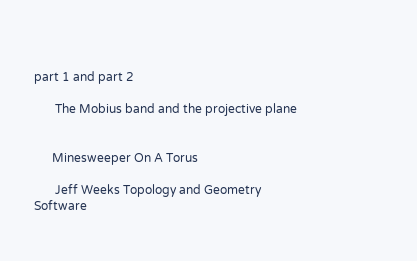part 1 and part 2

       The Mobius band and the projective plane


      Minesweeper On A Torus

       Jeff Weeks Topology and Geometry Software